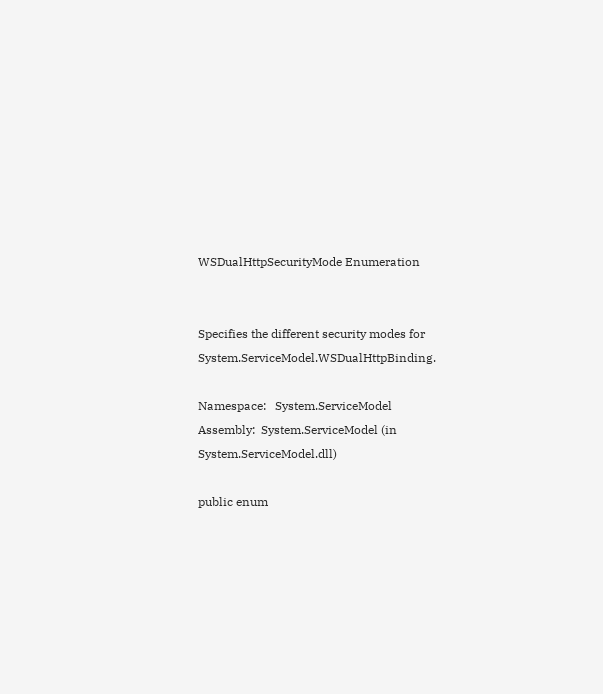WSDualHttpSecurityMode Enumeration


Specifies the different security modes for System.ServiceModel.WSDualHttpBinding.

Namespace:   System.ServiceModel
Assembly:  System.ServiceModel (in System.ServiceModel.dll)

public enum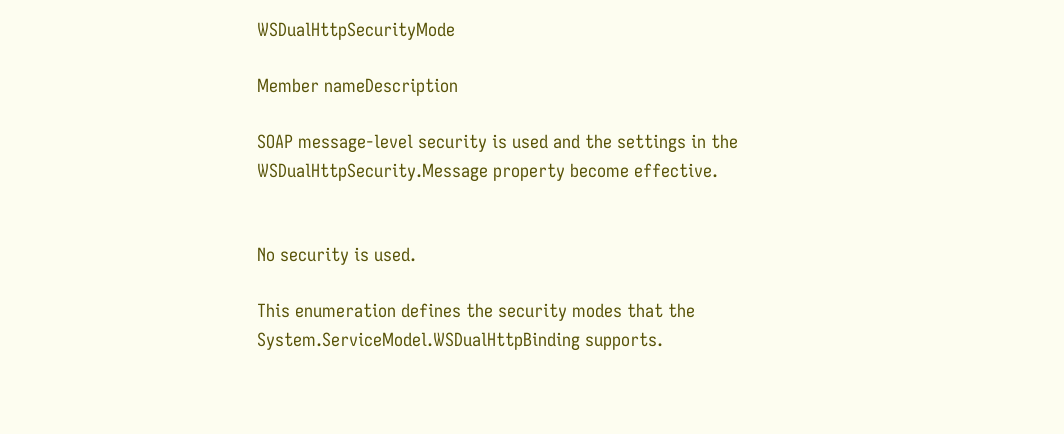WSDualHttpSecurityMode

Member nameDescription

SOAP message-level security is used and the settings in the WSDualHttpSecurity.Message property become effective.


No security is used.

This enumeration defines the security modes that the System.ServiceModel.WSDualHttpBinding supports.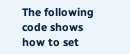The following code shows how to set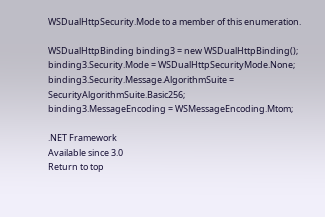WSDualHttpSecurity.Mode to a member of this enumeration.

WSDualHttpBinding binding3 = new WSDualHttpBinding();
binding3.Security.Mode = WSDualHttpSecurityMode.None;
binding3.Security.Message.AlgorithmSuite = SecurityAlgorithmSuite.Basic256;
binding3.MessageEncoding = WSMessageEncoding.Mtom;

.NET Framework
Available since 3.0
Return to top